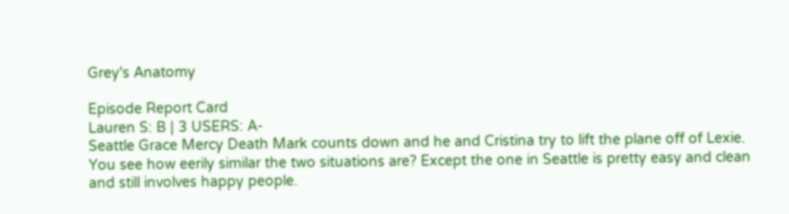Grey's Anatomy

Episode Report Card
Lauren S: B | 3 USERS: A-
Seattle Grace Mercy Death Mark counts down and he and Cristina try to lift the plane off of Lexie. You see how eerily similar the two situations are? Except the one in Seattle is pretty easy and clean and still involves happy people.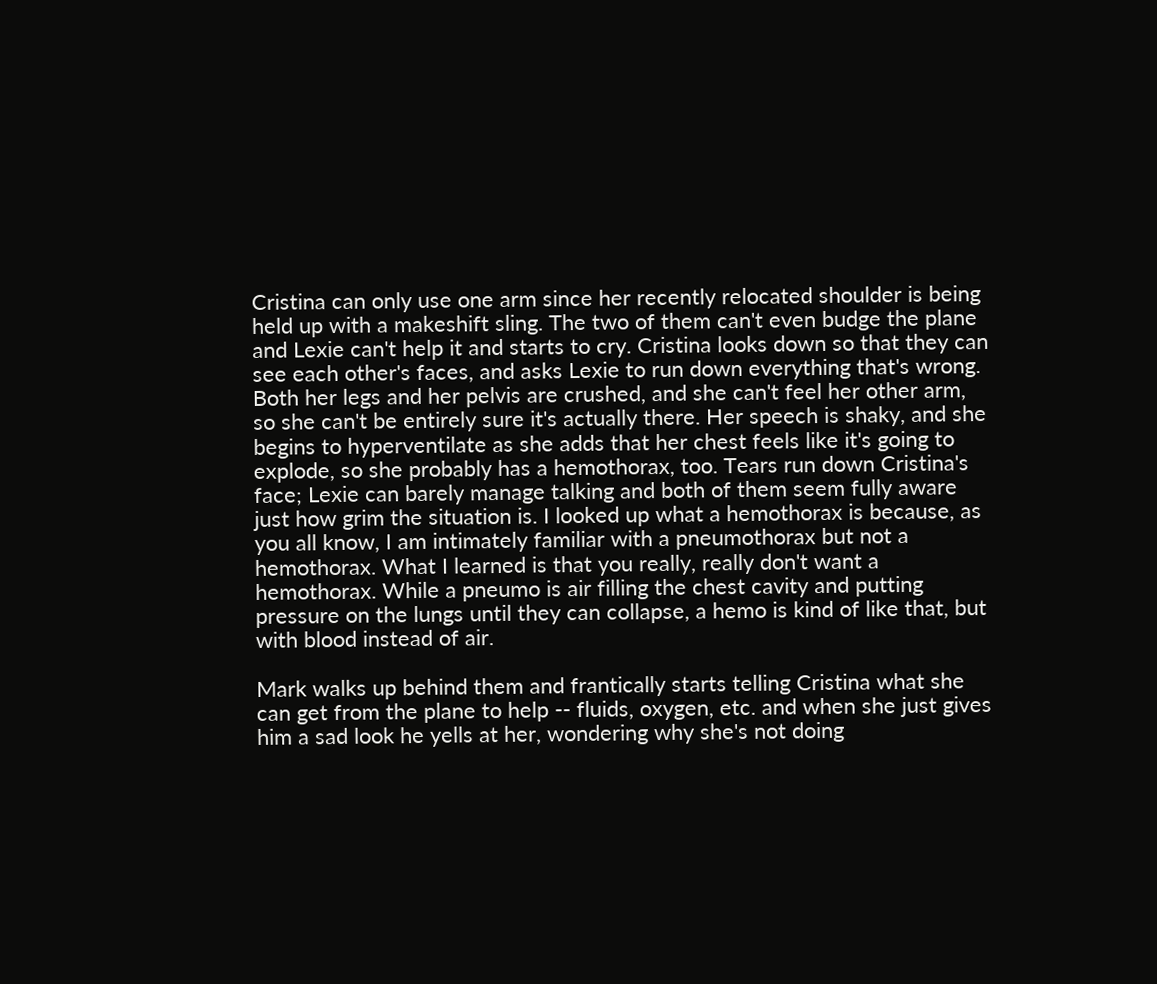Cristina can only use one arm since her recently relocated shoulder is being held up with a makeshift sling. The two of them can't even budge the plane and Lexie can't help it and starts to cry. Cristina looks down so that they can see each other's faces, and asks Lexie to run down everything that's wrong. Both her legs and her pelvis are crushed, and she can't feel her other arm, so she can't be entirely sure it's actually there. Her speech is shaky, and she begins to hyperventilate as she adds that her chest feels like it's going to explode, so she probably has a hemothorax, too. Tears run down Cristina's face; Lexie can barely manage talking and both of them seem fully aware just how grim the situation is. I looked up what a hemothorax is because, as you all know, I am intimately familiar with a pneumothorax but not a hemothorax. What I learned is that you really, really don't want a hemothorax. While a pneumo is air filling the chest cavity and putting pressure on the lungs until they can collapse, a hemo is kind of like that, but with blood instead of air.

Mark walks up behind them and frantically starts telling Cristina what she can get from the plane to help -- fluids, oxygen, etc. and when she just gives him a sad look he yells at her, wondering why she's not doing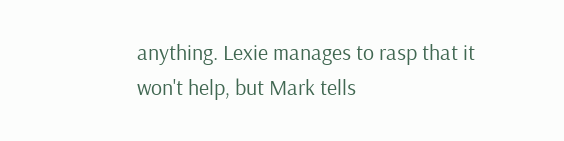anything. Lexie manages to rasp that it won't help, but Mark tells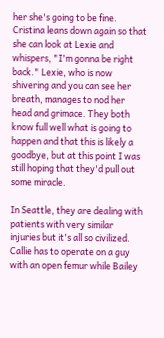her she's going to be fine. Cristina leans down again so that she can look at Lexie and whispers, "I'm gonna be right back." Lexie, who is now shivering and you can see her breath, manages to nod her head and grimace. They both know full well what is going to happen and that this is likely a goodbye, but at this point I was still hoping that they'd pull out some miracle.

In Seattle, they are dealing with patients with very similar injuries but it's all so civilized. Callie has to operate on a guy with an open femur while Bailey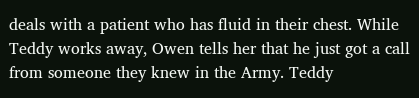deals with a patient who has fluid in their chest. While Teddy works away, Owen tells her that he just got a call from someone they knew in the Army. Teddy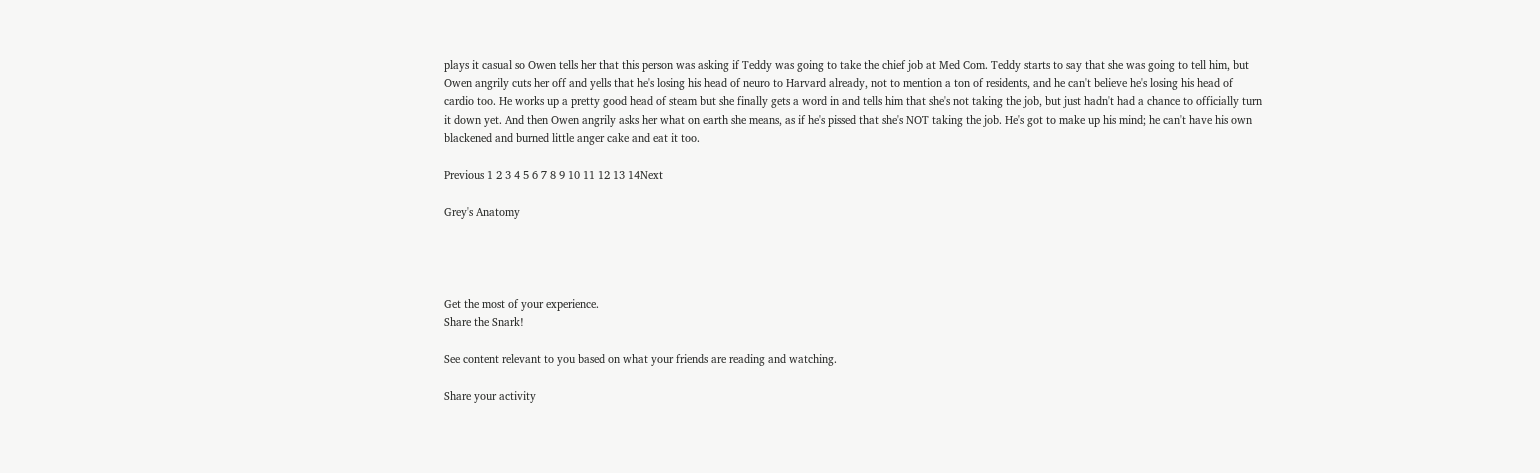plays it casual so Owen tells her that this person was asking if Teddy was going to take the chief job at Med Com. Teddy starts to say that she was going to tell him, but Owen angrily cuts her off and yells that he's losing his head of neuro to Harvard already, not to mention a ton of residents, and he can't believe he's losing his head of cardio too. He works up a pretty good head of steam but she finally gets a word in and tells him that she's not taking the job, but just hadn't had a chance to officially turn it down yet. And then Owen angrily asks her what on earth she means, as if he's pissed that she's NOT taking the job. He's got to make up his mind; he can't have his own blackened and burned little anger cake and eat it too.

Previous 1 2 3 4 5 6 7 8 9 10 11 12 13 14Next

Grey's Anatomy




Get the most of your experience.
Share the Snark!

See content relevant to you based on what your friends are reading and watching.

Share your activity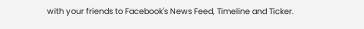with your friends to Facebook's News Feed, Timeline and Ticker.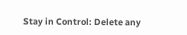Stay in Control: Delete any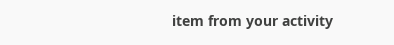item from your activity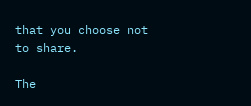that you choose not to share.

The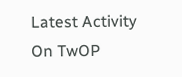Latest Activity On TwOP